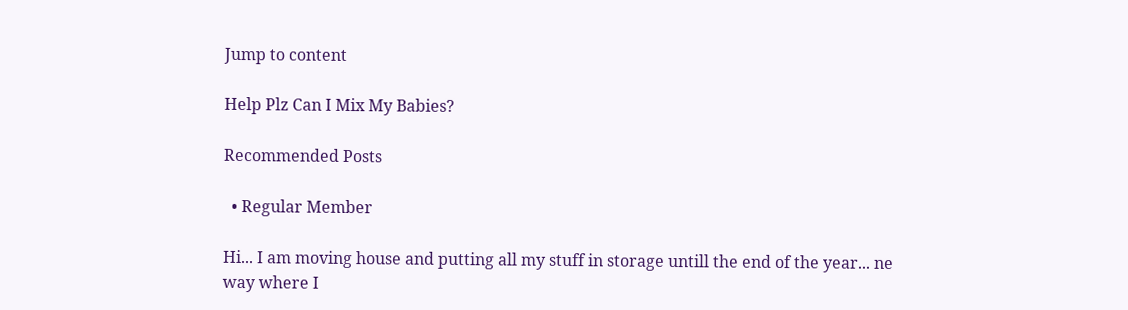Jump to content

Help Plz Can I Mix My Babies?

Recommended Posts

  • Regular Member

Hi... I am moving house and putting all my stuff in storage untill the end of the year... ne way where I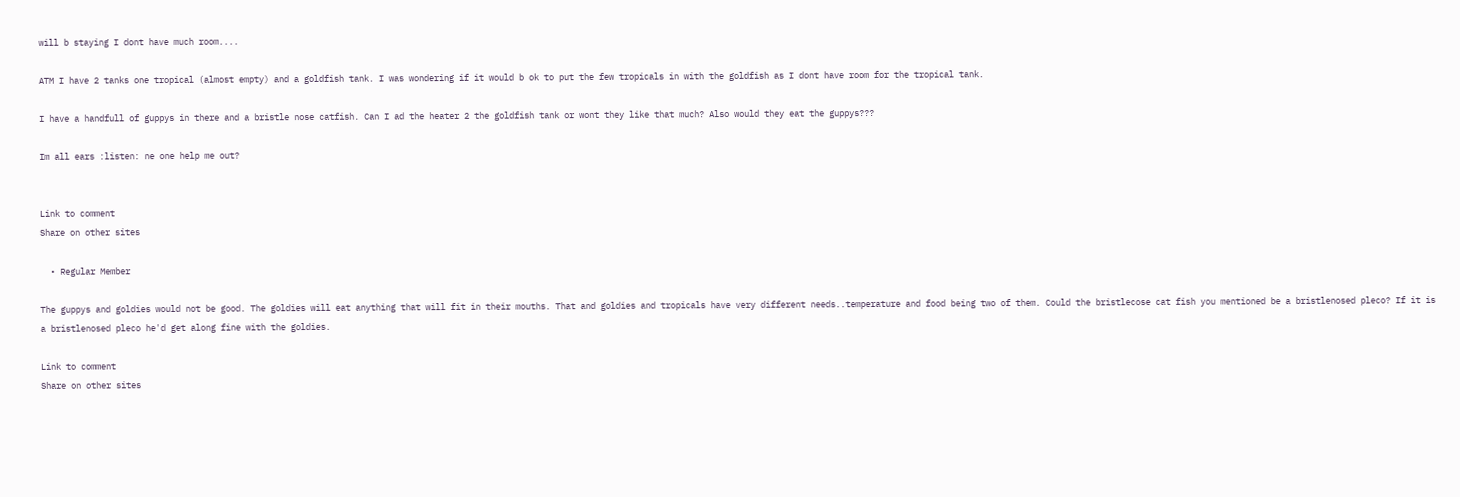will b staying I dont have much room....

ATM I have 2 tanks one tropical (almost empty) and a goldfish tank. I was wondering if it would b ok to put the few tropicals in with the goldfish as I dont have room for the tropical tank.

I have a handfull of guppys in there and a bristle nose catfish. Can I ad the heater 2 the goldfish tank or wont they like that much? Also would they eat the guppys???

Im all ears :listen: ne one help me out?


Link to comment
Share on other sites

  • Regular Member

The guppys and goldies would not be good. The goldies will eat anything that will fit in their mouths. That and goldies and tropicals have very different needs..temperature and food being two of them. Could the bristlecose cat fish you mentioned be a bristlenosed pleco? If it is a bristlenosed pleco he'd get along fine with the goldies.

Link to comment
Share on other sites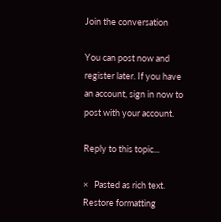Join the conversation

You can post now and register later. If you have an account, sign in now to post with your account.

Reply to this topic...

×   Pasted as rich text.   Restore formatting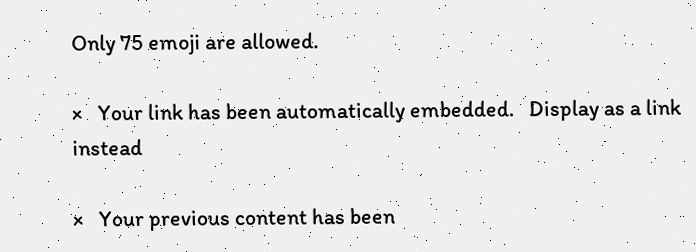Only 75 emoji are allowed.

×   Your link has been automatically embedded.   Display as a link instead

×   Your previous content has been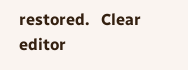restored.   Clear editor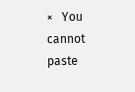×   You cannot paste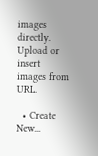images directly. Upload or insert images from URL.

  • Create New...